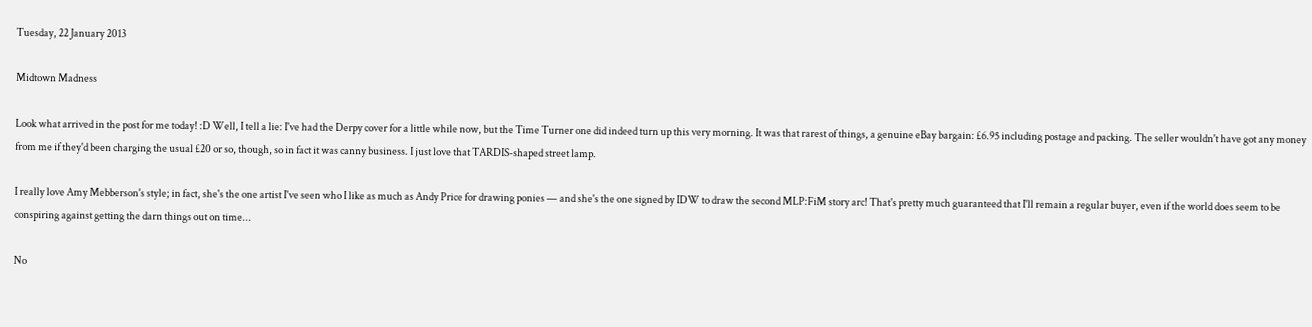Tuesday, 22 January 2013

Midtown Madness

Look what arrived in the post for me today! :D Well, I tell a lie: I've had the Derpy cover for a little while now, but the Time Turner one did indeed turn up this very morning. It was that rarest of things, a genuine eBay bargain: £6.95 including postage and packing. The seller wouldn't have got any money from me if they'd been charging the usual £20 or so, though, so in fact it was canny business. I just love that TARDIS-shaped street lamp.

I really love Amy Mebberson's style; in fact, she's the one artist I've seen who I like as much as Andy Price for drawing ponies — and she's the one signed by IDW to draw the second MLP:FiM story arc! That's pretty much guaranteed that I'll remain a regular buyer, even if the world does seem to be conspiring against getting the darn things out on time...

No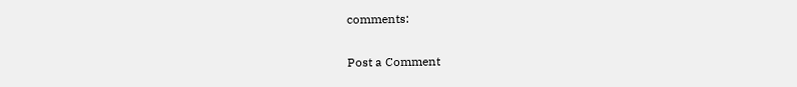comments:

Post a Comment